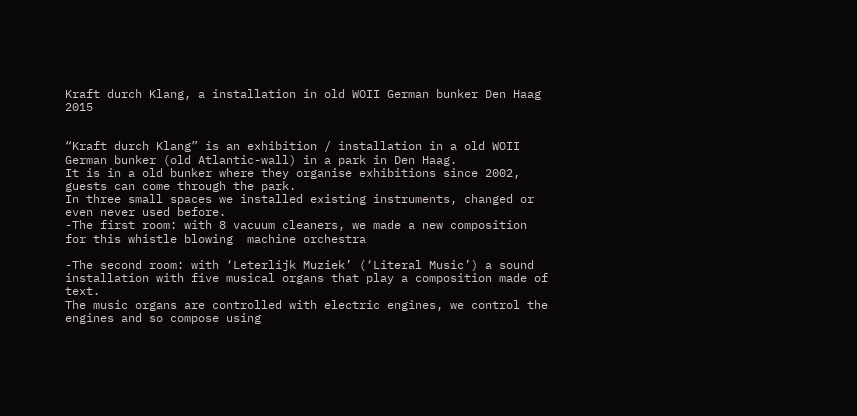Kraft durch Klang, a installation in old WOII German bunker Den Haag 2015


“Kraft durch Klang” is an exhibition / installation in a old WOII German bunker (old Atlantic-wall) in a park in Den Haag.
It is in a old bunker where they organise exhibitions since 2002, guests can come through the park.
In three small spaces we installed existing instruments, changed or even never used before.
-The first room: with 8 vacuum cleaners, we made a new composition for this whistle blowing  machine orchestra

-The second room: with ‘Leterlijk Muziek’ (‘Literal Music’) a sound installation with five musical organs that play a composition made of text.
The music organs are controlled with electric engines, we control the engines and so compose using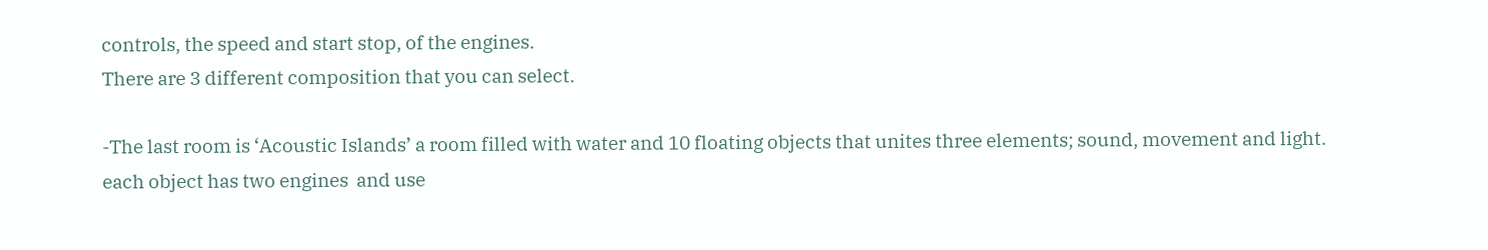controls, the speed and start stop, of the engines.
There are 3 different composition that you can select.

-The last room is ‘Acoustic Islands’ a room filled with water and 10 floating objects that unites three elements; sound, movement and light.
each object has two engines  and use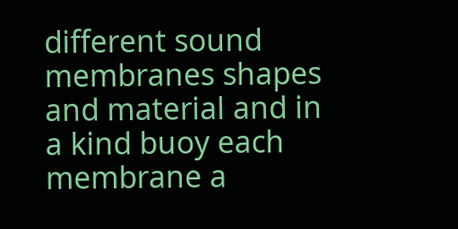different sound membranes shapes and material and in a kind buoy each membrane a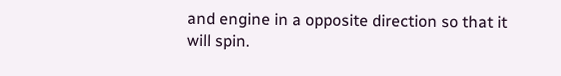and engine in a opposite direction so that it will spin.